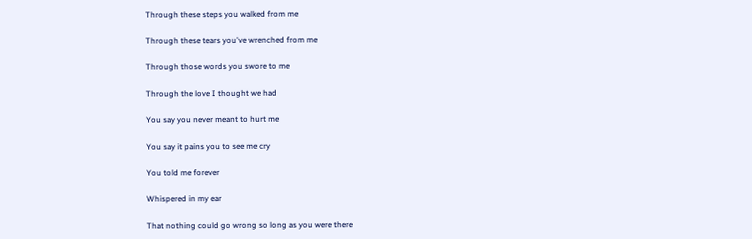Through these steps you walked from me

Through these tears you've wrenched from me

Through those words you swore to me

Through the love I thought we had

You say you never meant to hurt me

You say it pains you to see me cry

You told me forever

Whispered in my ear

That nothing could go wrong so long as you were there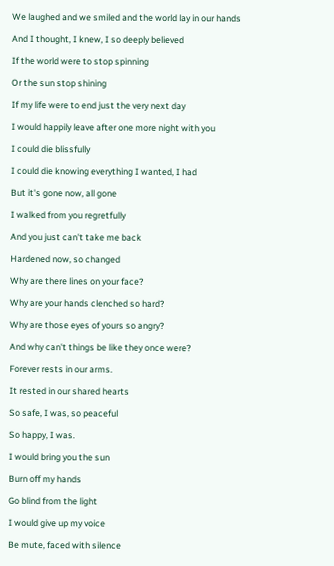We laughed and we smiled and the world lay in our hands

And I thought, I knew, I so deeply believed

If the world were to stop spinning

Or the sun stop shining

If my life were to end just the very next day

I would happily leave after one more night with you

I could die blissfully

I could die knowing everything I wanted, I had

But it's gone now, all gone

I walked from you regretfully

And you just can't take me back

Hardened now, so changed

Why are there lines on your face?

Why are your hands clenched so hard?

Why are those eyes of yours so angry?

And why can't things be like they once were?

Forever rests in our arms.

It rested in our shared hearts

So safe, I was, so peaceful

So happy, I was.

I would bring you the sun

Burn off my hands

Go blind from the light

I would give up my voice

Be mute, faced with silence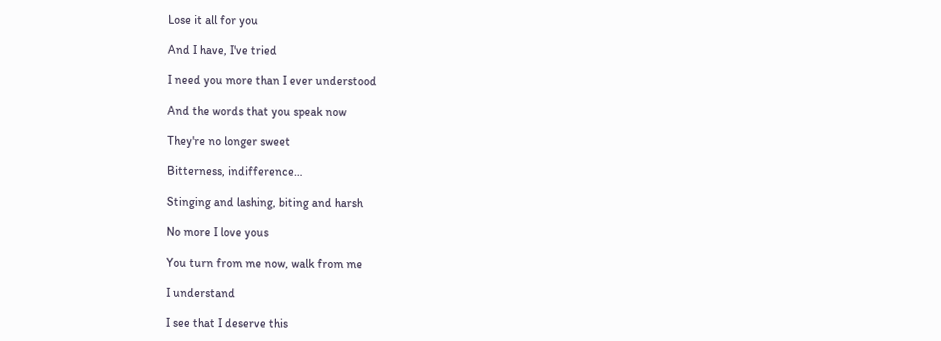Lose it all for you

And I have, I've tried

I need you more than I ever understood

And the words that you speak now

They're no longer sweet

Bitterness, indifference…

Stinging and lashing, biting and harsh

No more I love yous

You turn from me now, walk from me

I understand

I see that I deserve this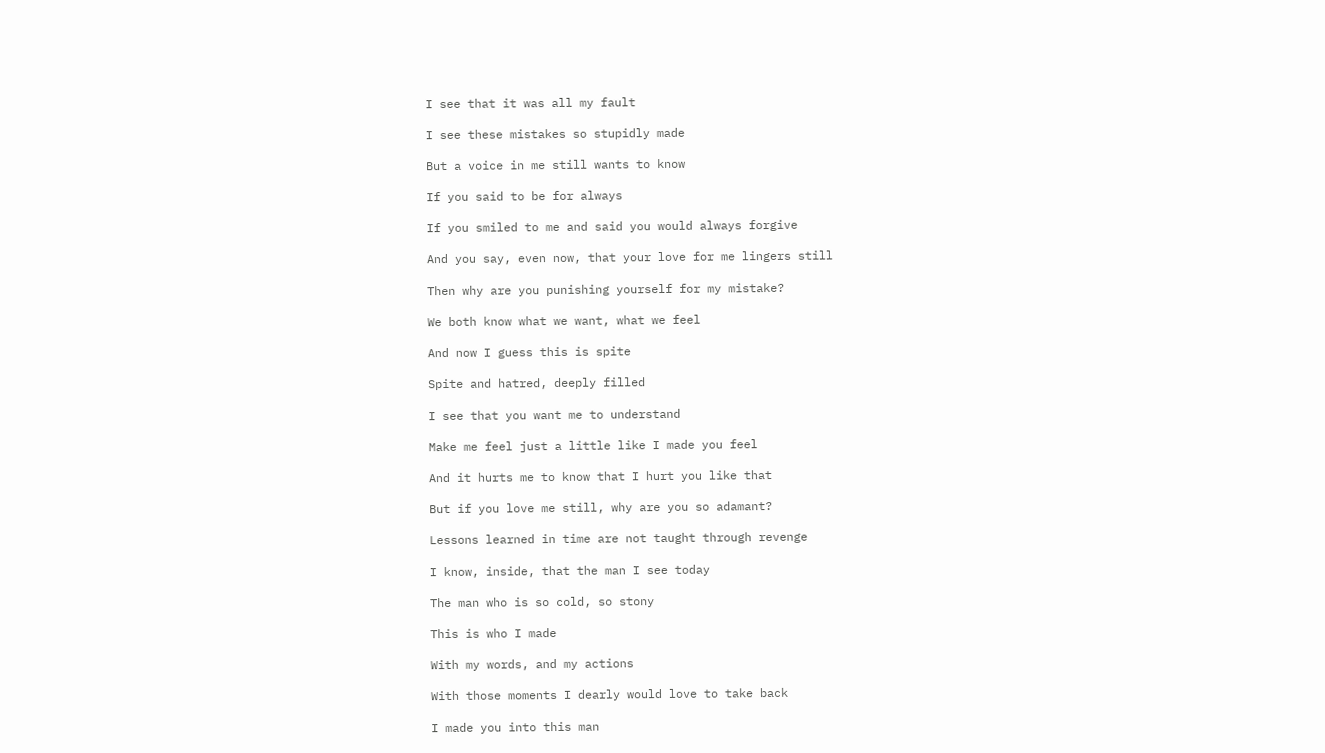I see that it was all my fault

I see these mistakes so stupidly made

But a voice in me still wants to know

If you said to be for always

If you smiled to me and said you would always forgive

And you say, even now, that your love for me lingers still

Then why are you punishing yourself for my mistake?

We both know what we want, what we feel

And now I guess this is spite

Spite and hatred, deeply filled

I see that you want me to understand

Make me feel just a little like I made you feel

And it hurts me to know that I hurt you like that

But if you love me still, why are you so adamant?

Lessons learned in time are not taught through revenge

I know, inside, that the man I see today

The man who is so cold, so stony

This is who I made

With my words, and my actions

With those moments I dearly would love to take back

I made you into this man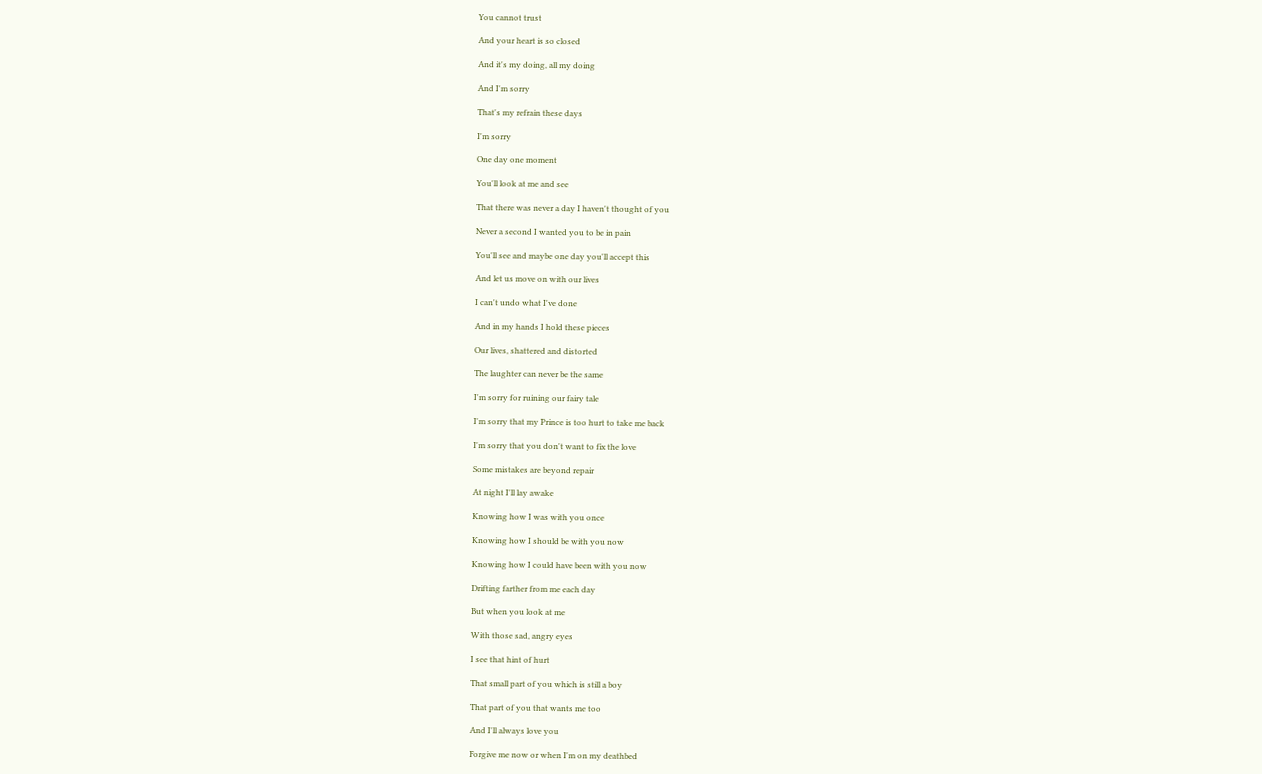You cannot trust

And your heart is so closed

And it's my doing, all my doing

And I'm sorry

That's my refrain these days

I'm sorry

One day one moment

You'll look at me and see

That there was never a day I haven't thought of you

Never a second I wanted you to be in pain

You'll see and maybe one day you'll accept this

And let us move on with our lives

I can't undo what I've done

And in my hands I hold these pieces

Our lives, shattered and distorted

The laughter can never be the same

I'm sorry for ruining our fairy tale

I'm sorry that my Prince is too hurt to take me back

I'm sorry that you don't want to fix the love

Some mistakes are beyond repair

At night I'll lay awake

Knowing how I was with you once

Knowing how I should be with you now

Knowing how I could have been with you now

Drifting farther from me each day

But when you look at me

With those sad, angry eyes

I see that hint of hurt

That small part of you which is still a boy

That part of you that wants me too

And I'll always love you

Forgive me now or when I'm on my deathbed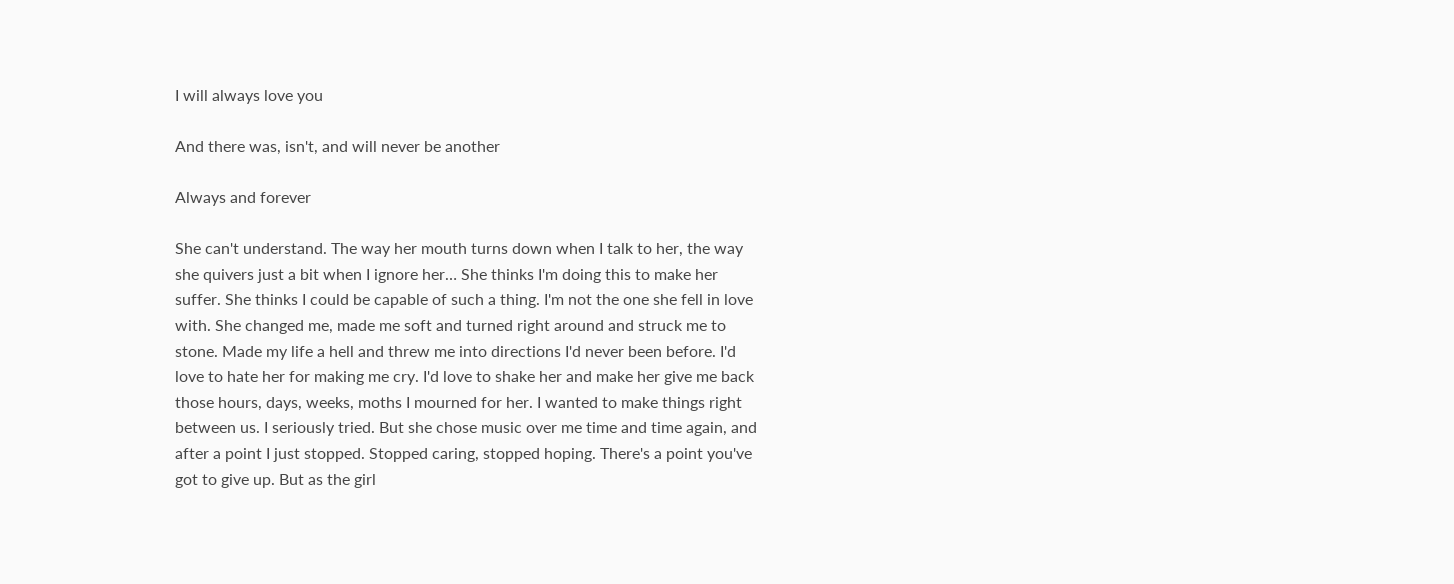I will always love you

And there was, isn't, and will never be another

Always and forever

She can't understand. The way her mouth turns down when I talk to her, the way she quivers just a bit when I ignore her… She thinks I'm doing this to make her suffer. She thinks I could be capable of such a thing. I'm not the one she fell in love with. She changed me, made me soft and turned right around and struck me to stone. Made my life a hell and threw me into directions I'd never been before. I'd love to hate her for making me cry. I'd love to shake her and make her give me back those hours, days, weeks, moths I mourned for her. I wanted to make things right between us. I seriously tried. But she chose music over me time and time again, and after a point I just stopped. Stopped caring, stopped hoping. There's a point you've got to give up. But as the girl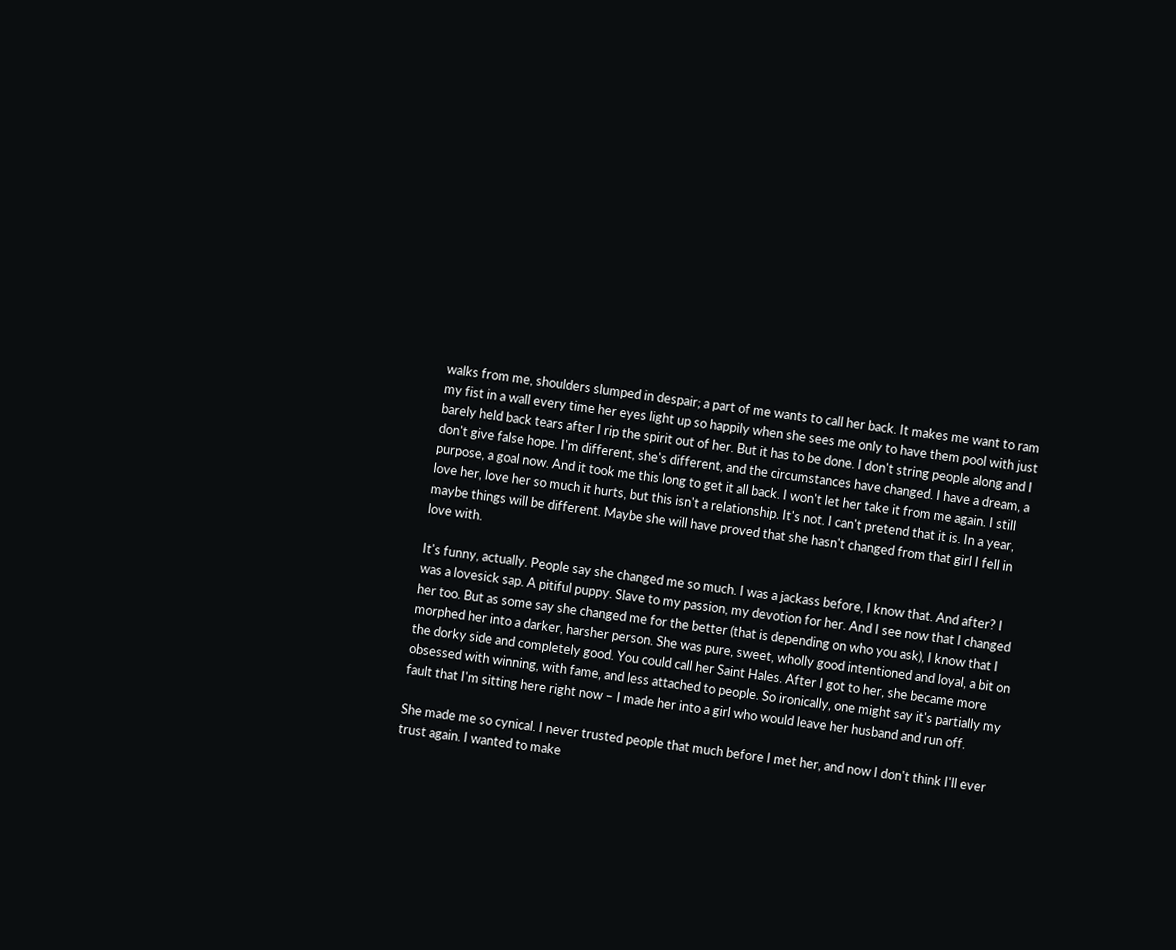walks from me, shoulders slumped in despair; a part of me wants to call her back. It makes me want to ram my fist in a wall every time her eyes light up so happily when she sees me only to have them pool with just barely held back tears after I rip the spirit out of her. But it has to be done. I don't string people along and I don't give false hope. I'm different, she's different, and the circumstances have changed. I have a dream, a purpose, a goal now. And it took me this long to get it all back. I won't let her take it from me again. I still love her, love her so much it hurts, but this isn't a relationship. It's not. I can't pretend that it is. In a year, maybe things will be different. Maybe she will have proved that she hasn't changed from that girl I fell in love with.

It's funny, actually. People say she changed me so much. I was a jackass before, I know that. And after? I was a lovesick sap. A pitiful puppy. Slave to my passion, my devotion for her. And I see now that I changed her too. But as some say she changed me for the better (that is depending on who you ask), I know that I morphed her into a darker, harsher person. She was pure, sweet, wholly good intentioned and loyal, a bit on the dorky side and completely good. You could call her Saint Hales. After I got to her, she became more obsessed with winning, with fame, and less attached to people. So ironically, one might say it's partially my fault that I'm sitting here right now – I made her into a girl who would leave her husband and run off.

She made me so cynical. I never trusted people that much before I met her, and now I don't think I'll ever trust again. I wanted to make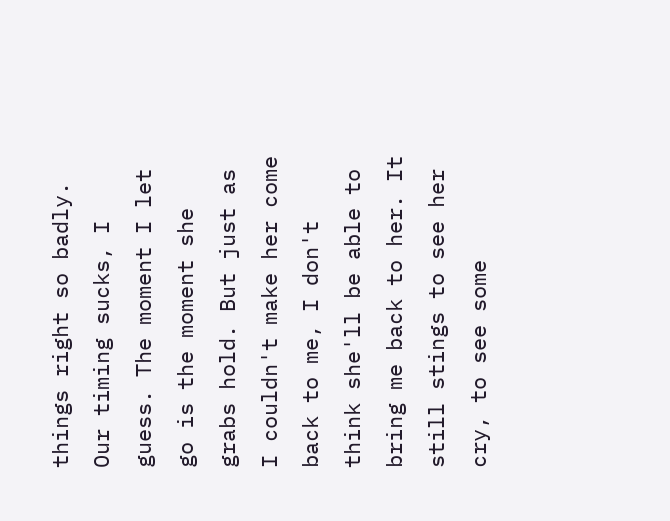things right so badly. Our timing sucks, I guess. The moment I let go is the moment she grabs hold. But just as I couldn't make her come back to me, I don't think she'll be able to bring me back to her. It still stings to see her cry, to see some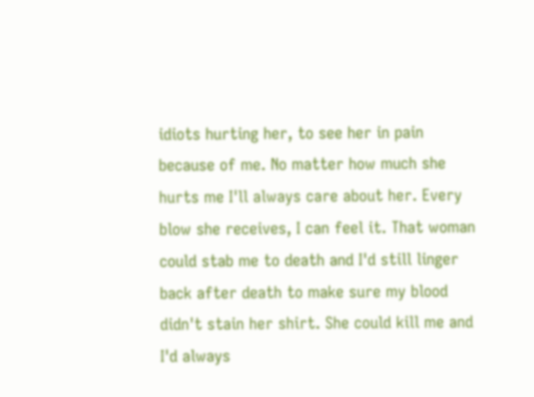idiots hurting her, to see her in pain because of me. No matter how much she hurts me I'll always care about her. Every blow she receives, I can feel it. That woman could stab me to death and I'd still linger back after death to make sure my blood didn't stain her shirt. She could kill me and I'd always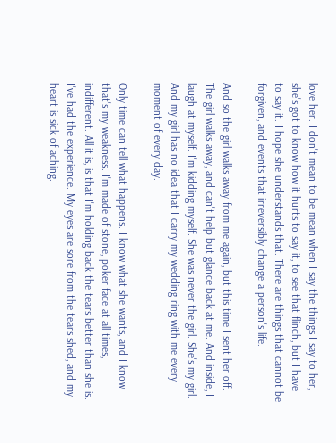love her. I don't mean to be mean when I say the things I say to her, she's got to know how it hurts to say it, to see that flinch, but I have to say it. I hope she understands that. There are things that cannot be forgiven, and events that irreversibly change a person's life.

And so the girl walks away from me again, but this time I sent her off. The girl walks away, and can't help but glance back at me. And inside, I laugh at myself. I'm kidding myself. She was never the girl. She's my girl. And my girl has no idea that I carry my wedding ring with me every moment of every day.

Only time can tell what happens. I know what she wants, and I know that's my weakness. I'm made of stone, poker face at all times, indifferent. All it is, is that I'm holding back the tears better than she is. I've had the experience. My eyes are sore from the tears shed, and my heart is sick of aching.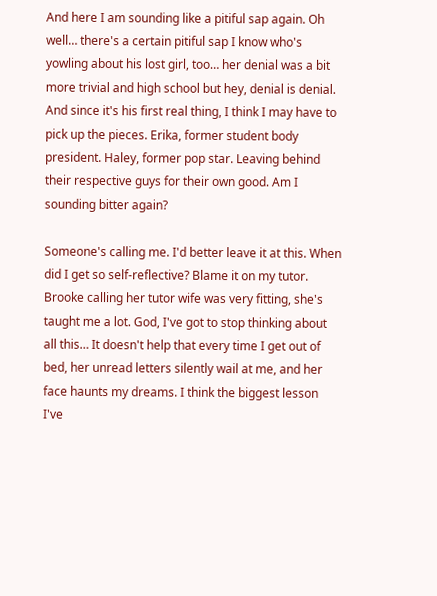And here I am sounding like a pitiful sap again. Oh well… there's a certain pitiful sap I know who's yowling about his lost girl, too… her denial was a bit more trivial and high school but hey, denial is denial. And since it's his first real thing, I think I may have to pick up the pieces. Erika, former student body president. Haley, former pop star. Leaving behind their respective guys for their own good. Am I sounding bitter again?

Someone's calling me. I'd better leave it at this. When did I get so self-reflective? Blame it on my tutor. Brooke calling her tutor wife was very fitting, she's taught me a lot. God, I've got to stop thinking about all this… It doesn't help that every time I get out of bed, her unread letters silently wail at me, and her face haunts my dreams. I think the biggest lesson I've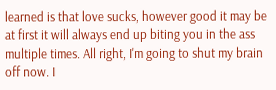learned is that love sucks, however good it may be at first it will always end up biting you in the ass multiple times. All right, I'm going to shut my brain off now. I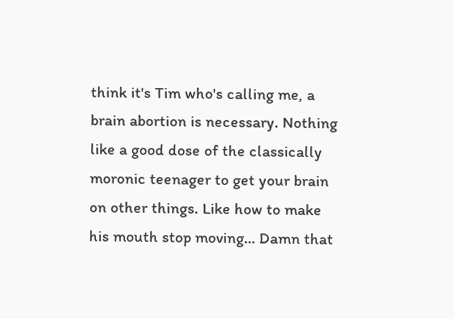think it's Tim who's calling me, a brain abortion is necessary. Nothing like a good dose of the classically moronic teenager to get your brain on other things. Like how to make his mouth stop moving… Damn that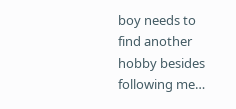boy needs to find another hobby besides following me…